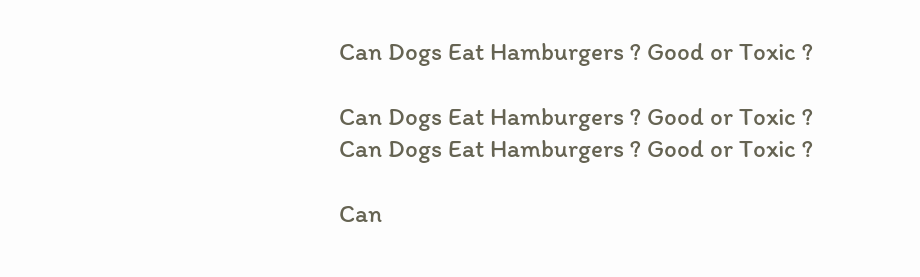Can Dogs Eat Hamburgers ? Good or Toxic ?

Can Dogs Eat Hamburgers ? Good or Toxic ?
Can Dogs Eat Hamburgers ? Good or Toxic ?

Can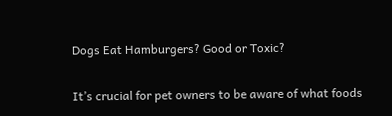Dogs Eat Hamburgers? Good or Toxic?

It’s crucial for pet owners to be aware of what foods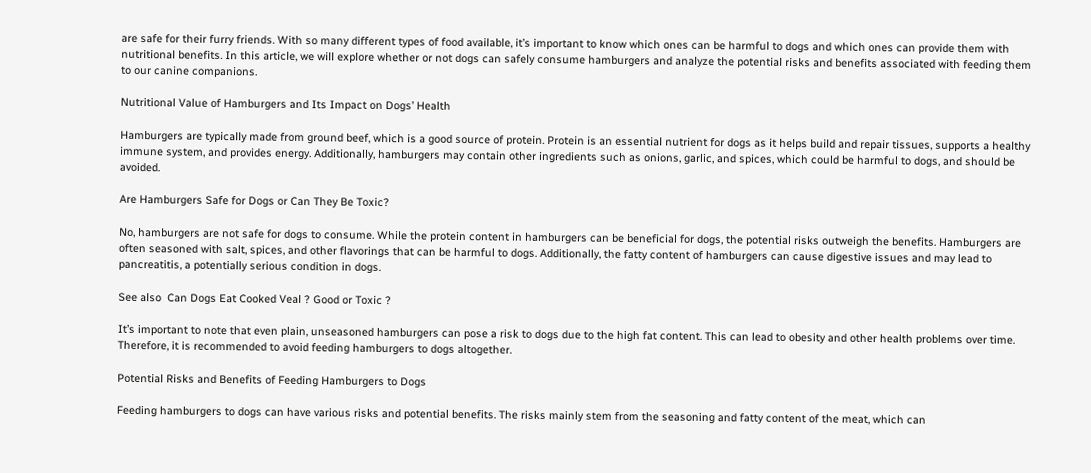are safe for their furry friends. With so many different types of food available, it’s important to know which ones can be harmful to dogs and which ones can provide them with nutritional benefits. In this article, we will explore whether or not dogs can safely consume hamburgers and analyze the potential risks and benefits associated with feeding them to our canine companions.

Nutritional Value of Hamburgers and Its Impact on Dogs’ Health

Hamburgers are typically made from ground beef, which is a good source of protein. Protein is an essential nutrient for dogs as it helps build and repair tissues, supports a healthy immune system, and provides energy. Additionally, hamburgers may contain other ingredients such as onions, garlic, and spices, which could be harmful to dogs, and should be avoided.

Are Hamburgers Safe for Dogs or Can They Be Toxic?

No, hamburgers are not safe for dogs to consume. While the protein content in hamburgers can be beneficial for dogs, the potential risks outweigh the benefits. Hamburgers are often seasoned with salt, spices, and other flavorings that can be harmful to dogs. Additionally, the fatty content of hamburgers can cause digestive issues and may lead to pancreatitis, a potentially serious condition in dogs.

See also  Can Dogs Eat Cooked Veal ? Good or Toxic ?

It’s important to note that even plain, unseasoned hamburgers can pose a risk to dogs due to the high fat content. This can lead to obesity and other health problems over time. Therefore, it is recommended to avoid feeding hamburgers to dogs altogether.

Potential Risks and Benefits of Feeding Hamburgers to Dogs

Feeding hamburgers to dogs can have various risks and potential benefits. The risks mainly stem from the seasoning and fatty content of the meat, which can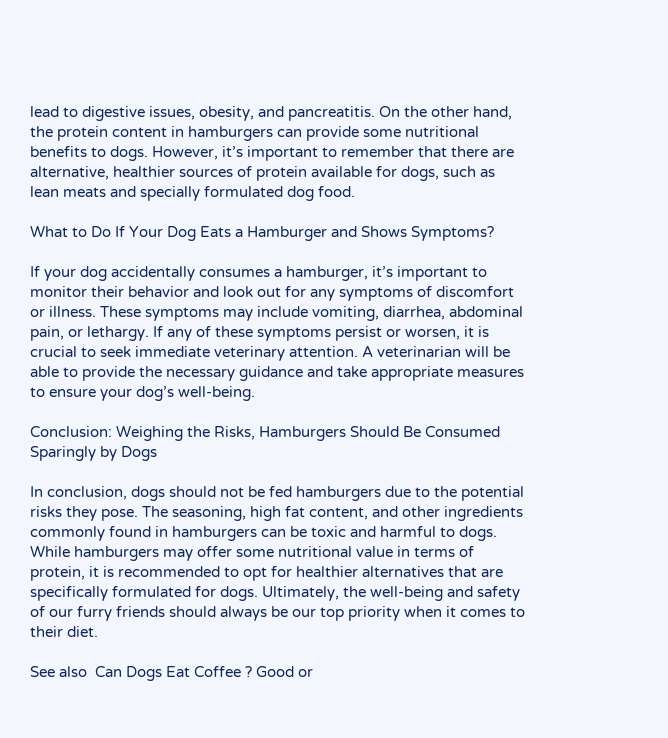lead to digestive issues, obesity, and pancreatitis. On the other hand, the protein content in hamburgers can provide some nutritional benefits to dogs. However, it’s important to remember that there are alternative, healthier sources of protein available for dogs, such as lean meats and specially formulated dog food.

What to Do If Your Dog Eats a Hamburger and Shows Symptoms?

If your dog accidentally consumes a hamburger, it’s important to monitor their behavior and look out for any symptoms of discomfort or illness. These symptoms may include vomiting, diarrhea, abdominal pain, or lethargy. If any of these symptoms persist or worsen, it is crucial to seek immediate veterinary attention. A veterinarian will be able to provide the necessary guidance and take appropriate measures to ensure your dog’s well-being.

Conclusion: Weighing the Risks, Hamburgers Should Be Consumed Sparingly by Dogs

In conclusion, dogs should not be fed hamburgers due to the potential risks they pose. The seasoning, high fat content, and other ingredients commonly found in hamburgers can be toxic and harmful to dogs. While hamburgers may offer some nutritional value in terms of protein, it is recommended to opt for healthier alternatives that are specifically formulated for dogs. Ultimately, the well-being and safety of our furry friends should always be our top priority when it comes to their diet.

See also  Can Dogs Eat Coffee ? Good or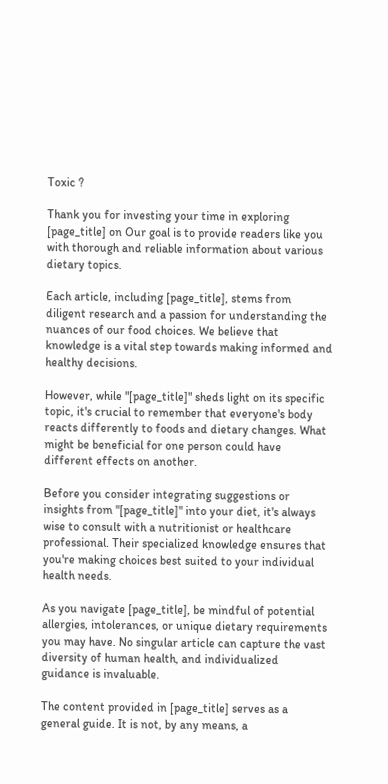Toxic ?

Thank you for investing your time in exploring [page_title] on Our goal is to provide readers like you with thorough and reliable information about various dietary topics.

Each article, including [page_title], stems from diligent research and a passion for understanding the nuances of our food choices. We believe that knowledge is a vital step towards making informed and healthy decisions.

However, while "[page_title]" sheds light on its specific topic, it's crucial to remember that everyone's body reacts differently to foods and dietary changes. What might be beneficial for one person could have different effects on another.

Before you consider integrating suggestions or insights from "[page_title]" into your diet, it's always wise to consult with a nutritionist or healthcare professional. Their specialized knowledge ensures that you're making choices best suited to your individual health needs.

As you navigate [page_title], be mindful of potential allergies, intolerances, or unique dietary requirements you may have. No singular article can capture the vast diversity of human health, and individualized guidance is invaluable.

The content provided in [page_title] serves as a general guide. It is not, by any means, a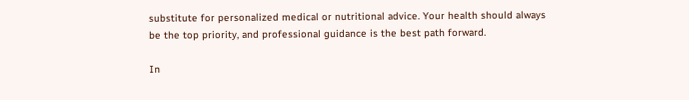substitute for personalized medical or nutritional advice. Your health should always be the top priority, and professional guidance is the best path forward.

In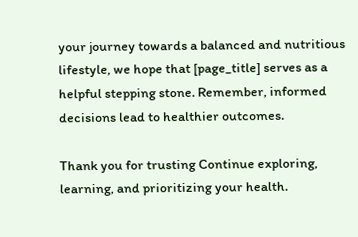your journey towards a balanced and nutritious lifestyle, we hope that [page_title] serves as a helpful stepping stone. Remember, informed decisions lead to healthier outcomes.

Thank you for trusting Continue exploring, learning, and prioritizing your health.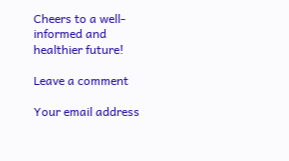Cheers to a well-informed and healthier future!

Leave a comment

Your email address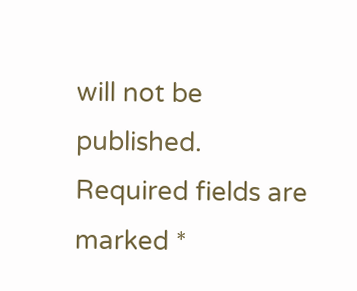will not be published. Required fields are marked *